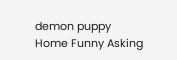demon puppy
Home Funny Asking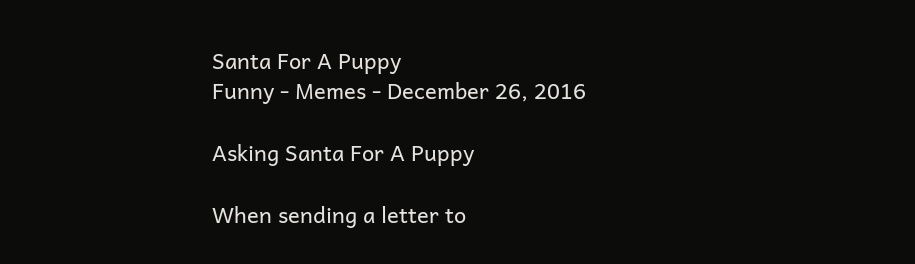Santa For A Puppy
Funny - Memes - December 26, 2016

Asking Santa For A Puppy

When sending a letter to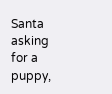Santa asking for a puppy,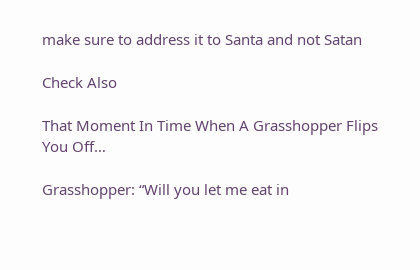make sure to address it to Santa and not Satan

Check Also

That Moment In Time When A Grasshopper Flips You Off…

Grasshopper: “Will you let me eat in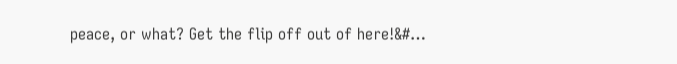peace, or what? Get the flip off out of here!&#…